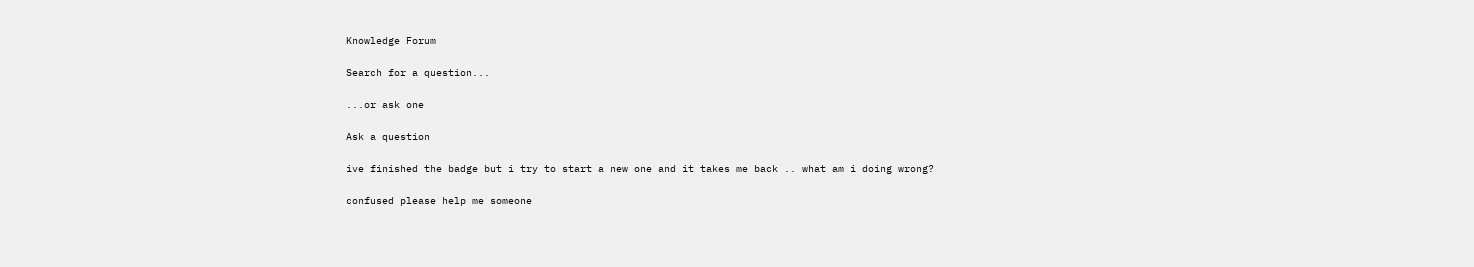Knowledge Forum

Search for a question...

...or ask one

Ask a question

ive finished the badge but i try to start a new one and it takes me back .. what am i doing wrong?

confused please help me someone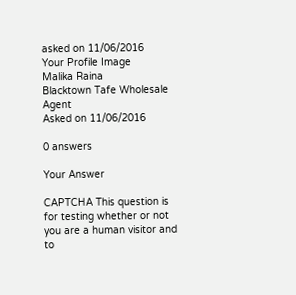asked on 11/06/2016
Your Profile Image
Malika Raina
Blacktown Tafe Wholesale Agent
Asked on 11/06/2016

0 answers

Your Answer

CAPTCHA This question is for testing whether or not you are a human visitor and to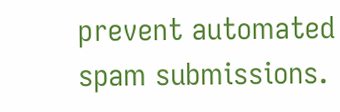prevent automated spam submissions.